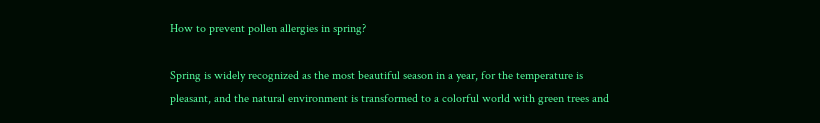How to prevent pollen allergies in spring?

Spring is widely recognized as the most beautiful season in a year, for the temperature is pleasant, and the natural environment is transformed to a colorful world with green trees and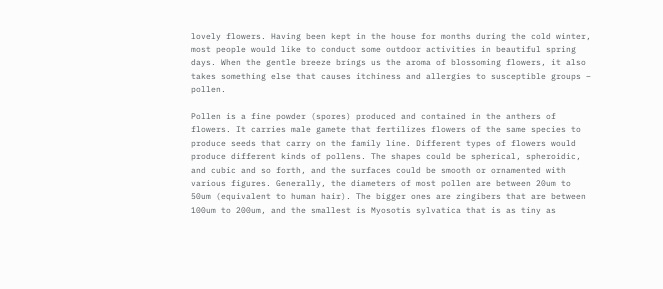lovely flowers. Having been kept in the house for months during the cold winter, most people would like to conduct some outdoor activities in beautiful spring days. When the gentle breeze brings us the aroma of blossoming flowers, it also takes something else that causes itchiness and allergies to susceptible groups – pollen.

Pollen is a fine powder (spores) produced and contained in the anthers of flowers. It carries male gamete that fertilizes flowers of the same species to produce seeds that carry on the family line. Different types of flowers would produce different kinds of pollens. The shapes could be spherical, spheroidic, and cubic and so forth, and the surfaces could be smooth or ornamented with various figures. Generally, the diameters of most pollen are between 20um to 50um (equivalent to human hair). The bigger ones are zingibers that are between 100um to 200um, and the smallest is Myosotis sylvatica that is as tiny as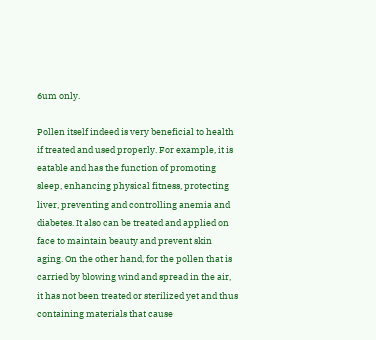6um only.

Pollen itself indeed is very beneficial to health if treated and used properly. For example, it is eatable and has the function of promoting sleep, enhancing physical fitness, protecting liver, preventing and controlling anemia and diabetes. It also can be treated and applied on face to maintain beauty and prevent skin aging. On the other hand, for the pollen that is carried by blowing wind and spread in the air, it has not been treated or sterilized yet and thus containing materials that cause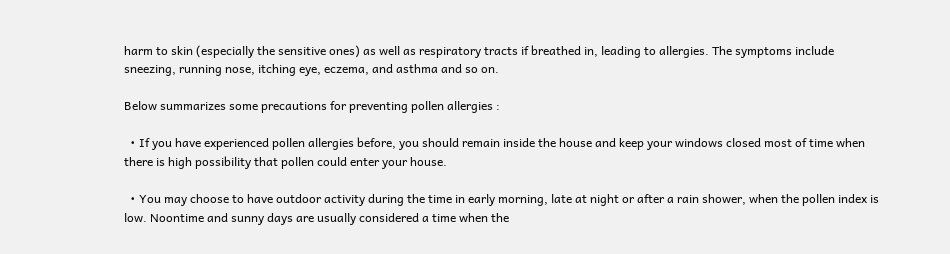harm to skin (especially the sensitive ones) as well as respiratory tracts if breathed in, leading to allergies. The symptoms include sneezing, running nose, itching eye, eczema, and asthma and so on.

Below summarizes some precautions for preventing pollen allergies :

  • If you have experienced pollen allergies before, you should remain inside the house and keep your windows closed most of time when there is high possibility that pollen could enter your house.

  • You may choose to have outdoor activity during the time in early morning, late at night or after a rain shower, when the pollen index is low. Noontime and sunny days are usually considered a time when the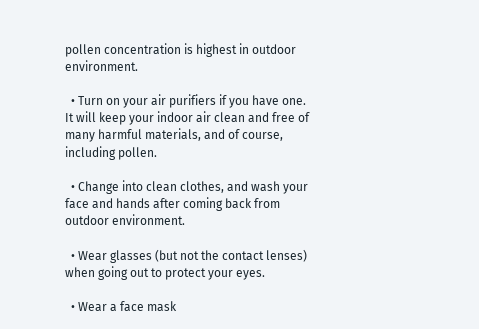pollen concentration is highest in outdoor environment.

  • Turn on your air purifiers if you have one. It will keep your indoor air clean and free of many harmful materials, and of course, including pollen.

  • Change into clean clothes, and wash your face and hands after coming back from outdoor environment.

  • Wear glasses (but not the contact lenses) when going out to protect your eyes.

  • Wear a face mask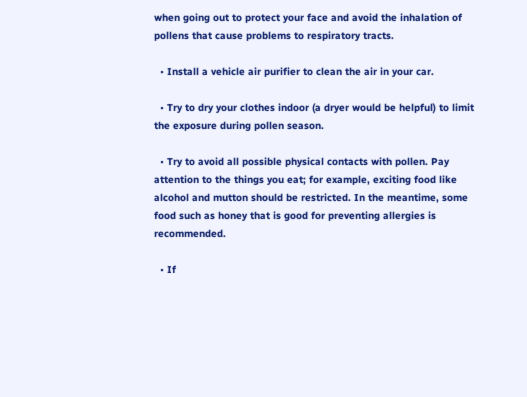when going out to protect your face and avoid the inhalation of pollens that cause problems to respiratory tracts.

  • Install a vehicle air purifier to clean the air in your car.

  • Try to dry your clothes indoor (a dryer would be helpful) to limit the exposure during pollen season.

  • Try to avoid all possible physical contacts with pollen. Pay attention to the things you eat; for example, exciting food like alcohol and mutton should be restricted. In the meantime, some food such as honey that is good for preventing allergies is recommended.

  • If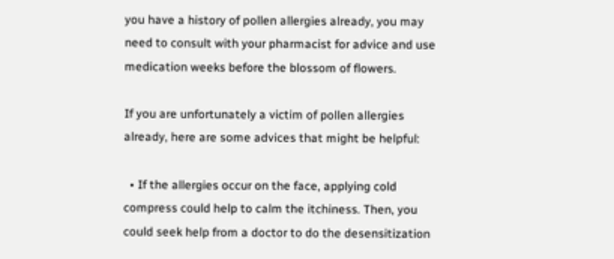you have a history of pollen allergies already, you may need to consult with your pharmacist for advice and use medication weeks before the blossom of flowers.

If you are unfortunately a victim of pollen allergies already, here are some advices that might be helpful:

  • If the allergies occur on the face, applying cold compress could help to calm the itchiness. Then, you could seek help from a doctor to do the desensitization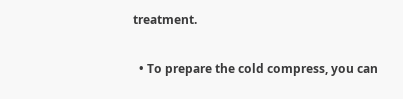treatment.

  • To prepare the cold compress, you can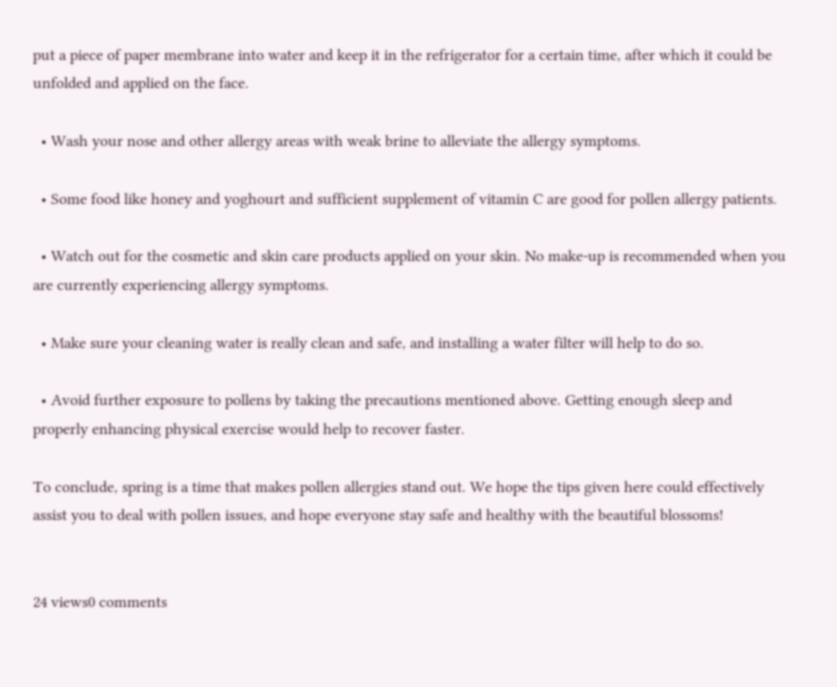put a piece of paper membrane into water and keep it in the refrigerator for a certain time, after which it could be unfolded and applied on the face.

  • Wash your nose and other allergy areas with weak brine to alleviate the allergy symptoms.

  • Some food like honey and yoghourt and sufficient supplement of vitamin C are good for pollen allergy patients.

  • Watch out for the cosmetic and skin care products applied on your skin. No make-up is recommended when you are currently experiencing allergy symptoms.

  • Make sure your cleaning water is really clean and safe, and installing a water filter will help to do so.

  • Avoid further exposure to pollens by taking the precautions mentioned above. Getting enough sleep and properly enhancing physical exercise would help to recover faster.

To conclude, spring is a time that makes pollen allergies stand out. We hope the tips given here could effectively assist you to deal with pollen issues, and hope everyone stay safe and healthy with the beautiful blossoms!


24 views0 comments